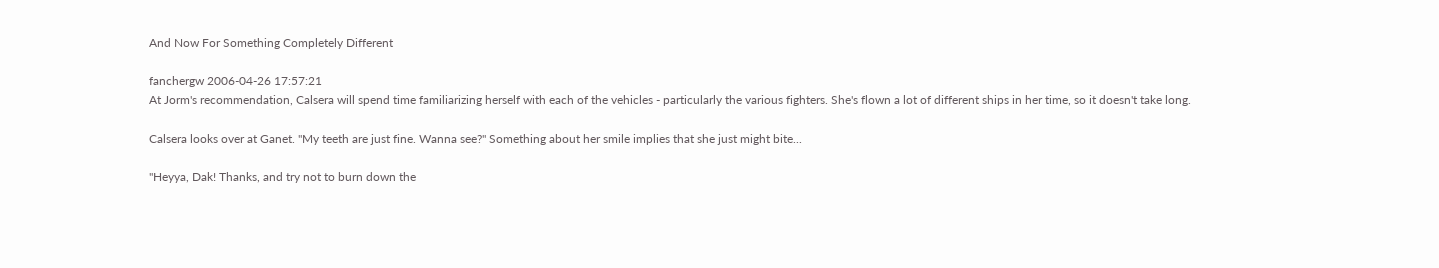And Now For Something Completely Different

fanchergw 2006-04-26 17:57:21
At Jorm's recommendation, Calsera will spend time familiarizing herself with each of the vehicles - particularly the various fighters. She's flown a lot of different ships in her time, so it doesn't take long.

Calsera looks over at Ganet. "My teeth are just fine. Wanna see?" Something about her smile implies that she just might bite...

"Heyya, Dak! Thanks, and try not to burn down the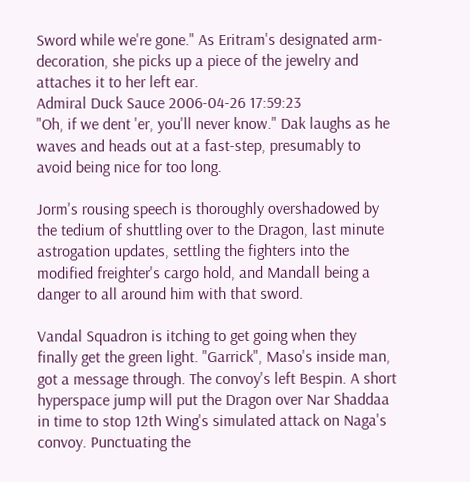Sword while we're gone." As Eritram's designated arm-decoration, she picks up a piece of the jewelry and attaches it to her left ear.
Admiral Duck Sauce 2006-04-26 17:59:23
"Oh, if we dent 'er, you'll never know." Dak laughs as he waves and heads out at a fast-step, presumably to avoid being nice for too long.

Jorm's rousing speech is thoroughly overshadowed by the tedium of shuttling over to the Dragon, last minute astrogation updates, settling the fighters into the modified freighter's cargo hold, and Mandall being a danger to all around him with that sword.

Vandal Squadron is itching to get going when they finally get the green light. "Garrick", Maso's inside man, got a message through. The convoy's left Bespin. A short hyperspace jump will put the Dragon over Nar Shaddaa in time to stop 12th Wing's simulated attack on Naga's convoy. Punctuating the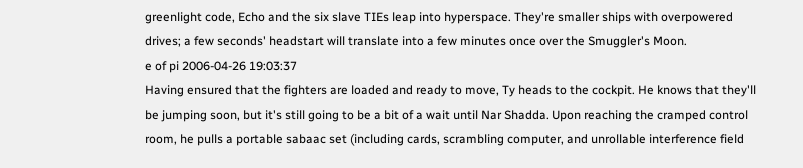greenlight code, Echo and the six slave TIEs leap into hyperspace. They're smaller ships with overpowered drives; a few seconds' headstart will translate into a few minutes once over the Smuggler's Moon.
e of pi 2006-04-26 19:03:37
Having ensured that the fighters are loaded and ready to move, Ty heads to the cockpit. He knows that they'll be jumping soon, but it's still going to be a bit of a wait until Nar Shadda. Upon reaching the cramped control room, he pulls a portable sabaac set (including cards, scrambling computer, and unrollable interference field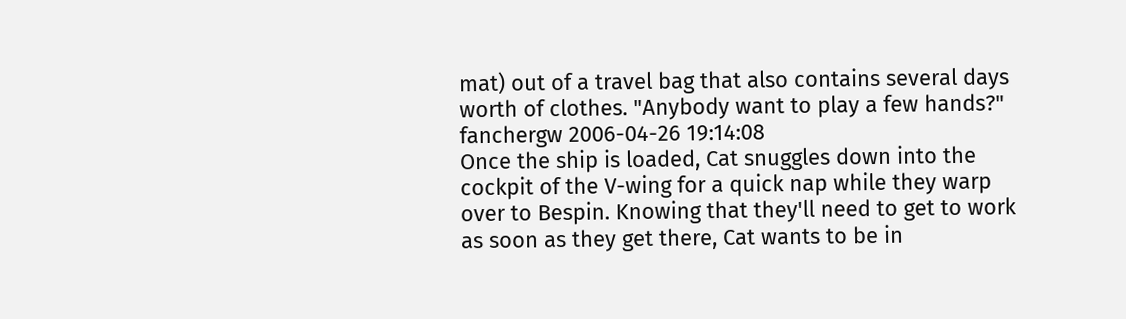mat) out of a travel bag that also contains several days worth of clothes. "Anybody want to play a few hands?"
fanchergw 2006-04-26 19:14:08
Once the ship is loaded, Cat snuggles down into the cockpit of the V-wing for a quick nap while they warp over to Bespin. Knowing that they'll need to get to work as soon as they get there, Cat wants to be in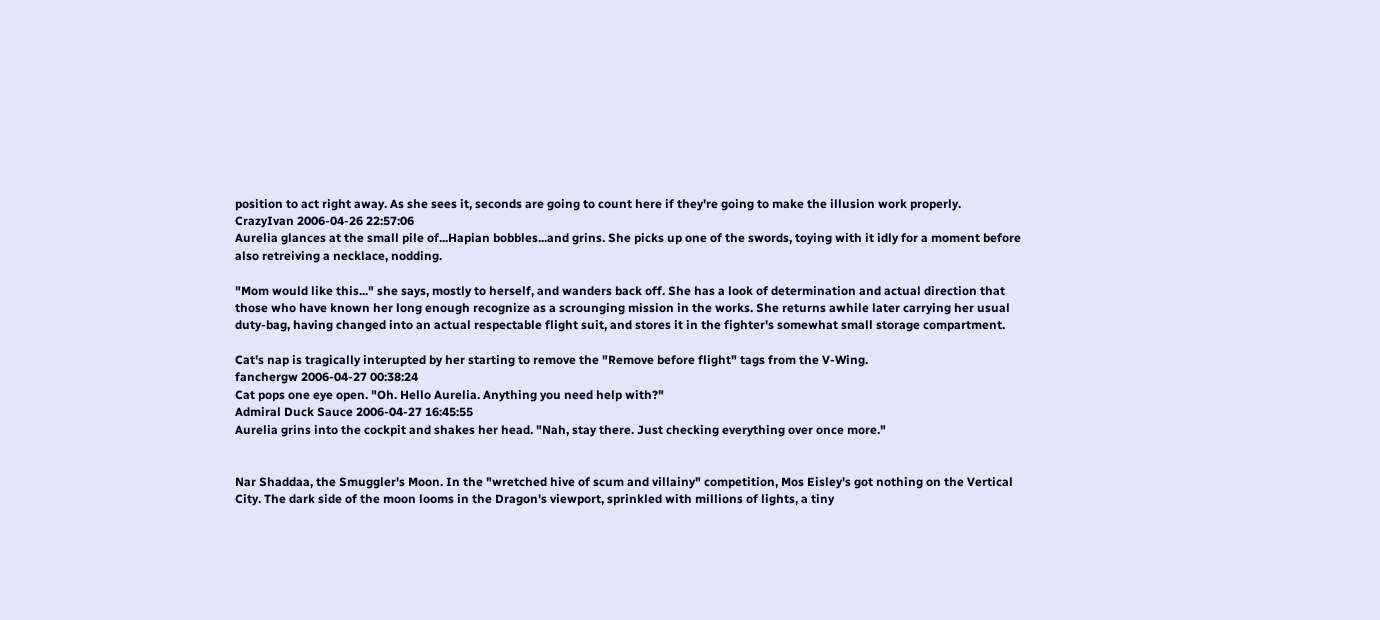position to act right away. As she sees it, seconds are going to count here if they're going to make the illusion work properly.
CrazyIvan 2006-04-26 22:57:06
Aurelia glances at the small pile of...Hapian bobbles...and grins. She picks up one of the swords, toying with it idly for a moment before also retreiving a necklace, nodding.

"Mom would like this..." she says, mostly to herself, and wanders back off. She has a look of determination and actual direction that those who have known her long enough recognize as a scrounging mission in the works. She returns awhile later carrying her usual duty-bag, having changed into an actual respectable flight suit, and stores it in the fighter's somewhat small storage compartment.

Cat's nap is tragically interupted by her starting to remove the "Remove before flight" tags from the V-Wing.
fanchergw 2006-04-27 00:38:24
Cat pops one eye open. "Oh. Hello Aurelia. Anything you need help with?"
Admiral Duck Sauce 2006-04-27 16:45:55
Aurelia grins into the cockpit and shakes her head. "Nah, stay there. Just checking everything over once more."


Nar Shaddaa, the Smuggler's Moon. In the "wretched hive of scum and villainy" competition, Mos Eisley's got nothing on the Vertical City. The dark side of the moon looms in the Dragon's viewport, sprinkled with millions of lights, a tiny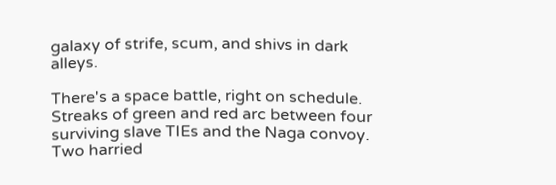galaxy of strife, scum, and shivs in dark alleys.

There's a space battle, right on schedule. Streaks of green and red arc between four surviving slave TIEs and the Naga convoy. Two harried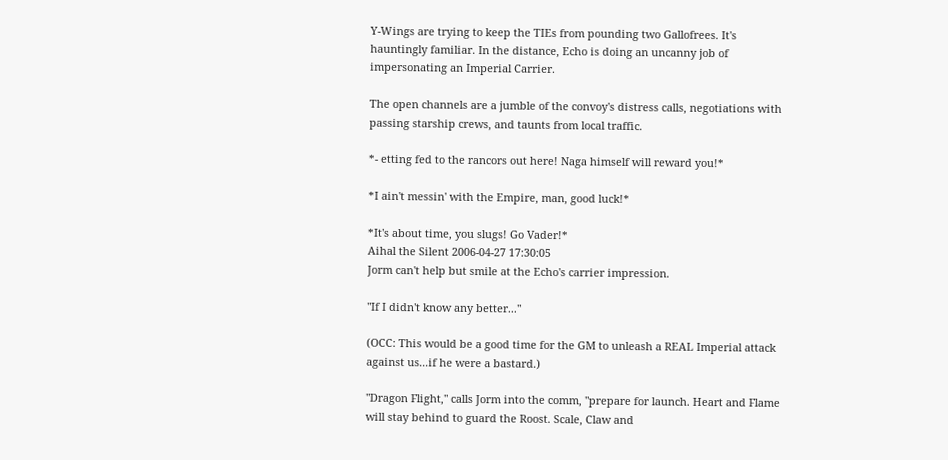Y-Wings are trying to keep the TIEs from pounding two Gallofrees. It's hauntingly familiar. In the distance, Echo is doing an uncanny job of impersonating an Imperial Carrier.

The open channels are a jumble of the convoy's distress calls, negotiations with passing starship crews, and taunts from local traffic.

*- etting fed to the rancors out here! Naga himself will reward you!*

*I ain't messin' with the Empire, man, good luck!*

*It's about time, you slugs! Go Vader!*
Aihal the Silent 2006-04-27 17:30:05
Jorm can't help but smile at the Echo's carrier impression.

"If I didn't know any better..."

(OCC: This would be a good time for the GM to unleash a REAL Imperial attack against us...if he were a bastard.)

"Dragon Flight," calls Jorm into the comm, "prepare for launch. Heart and Flame will stay behind to guard the Roost. Scale, Claw and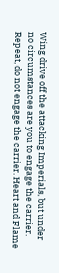Wing drive off the attacking Imperials, but under no circumstances are you to engage the carrier. Repeat, do not engage the carrier. Heart and Flame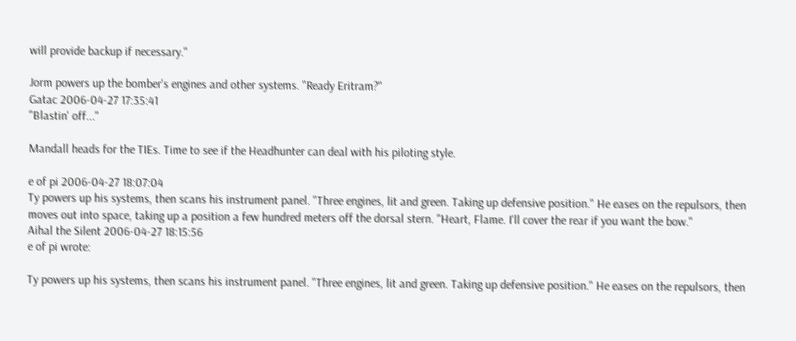will provide backup if necessary."

Jorm powers up the bomber's engines and other systems. "Ready Eritram?"
Gatac 2006-04-27 17:35:41
"Blastin' off..."

Mandall heads for the TIEs. Time to see if the Headhunter can deal with his piloting style.

e of pi 2006-04-27 18:07:04
Ty powers up his systems, then scans his instrument panel. "Three engines, lit and green. Taking up defensive position." He eases on the repulsors, then moves out into space, taking up a position a few hundred meters off the dorsal stern. "Heart, Flame. I'll cover the rear if you want the bow."
Aihal the Silent 2006-04-27 18:15:56
e of pi wrote:

Ty powers up his systems, then scans his instrument panel. "Three engines, lit and green. Taking up defensive position." He eases on the repulsors, then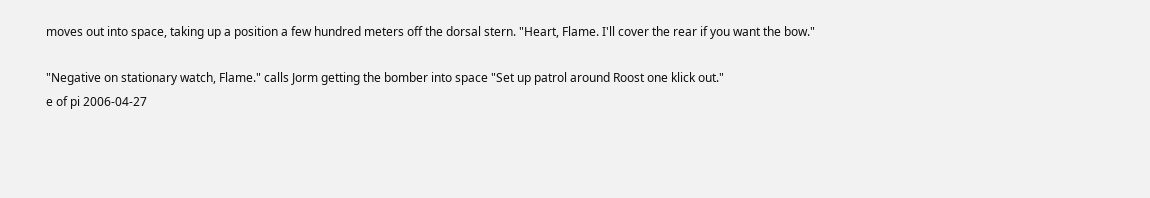moves out into space, taking up a position a few hundred meters off the dorsal stern. "Heart, Flame. I'll cover the rear if you want the bow."

"Negative on stationary watch, Flame." calls Jorm getting the bomber into space "Set up patrol around Roost one klick out."
e of pi 2006-04-27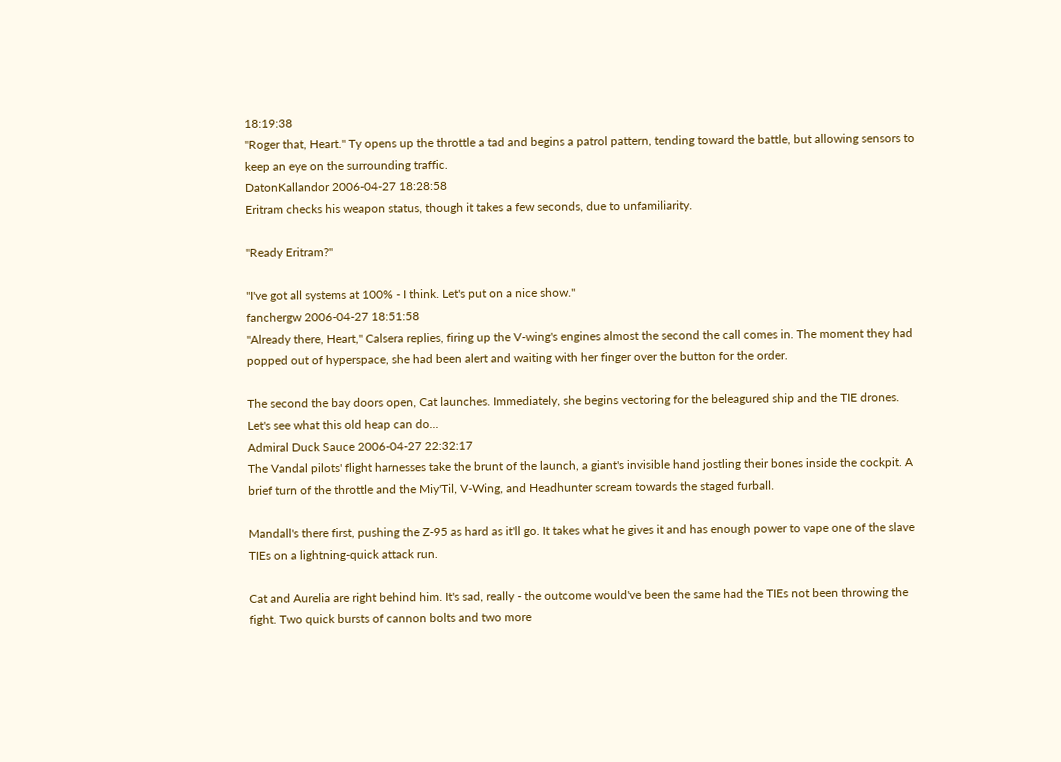18:19:38
"Roger that, Heart." Ty opens up the throttle a tad and begins a patrol pattern, tending toward the battle, but allowing sensors to keep an eye on the surrounding traffic.
DatonKallandor 2006-04-27 18:28:58
Eritram checks his weapon status, though it takes a few seconds, due to unfamiliarity.

"Ready Eritram?"

"I've got all systems at 100% - I think. Let's put on a nice show."
fanchergw 2006-04-27 18:51:58
"Already there, Heart," Calsera replies, firing up the V-wing's engines almost the second the call comes in. The moment they had popped out of hyperspace, she had been alert and waiting with her finger over the button for the order.

The second the bay doors open, Cat launches. Immediately, she begins vectoring for the beleagured ship and the TIE drones. Let's see what this old heap can do...
Admiral Duck Sauce 2006-04-27 22:32:17
The Vandal pilots' flight harnesses take the brunt of the launch, a giant's invisible hand jostling their bones inside the cockpit. A brief turn of the throttle and the Miy'Til, V-Wing, and Headhunter scream towards the staged furball.

Mandall's there first, pushing the Z-95 as hard as it'll go. It takes what he gives it and has enough power to vape one of the slave TIEs on a lightning-quick attack run.

Cat and Aurelia are right behind him. It's sad, really - the outcome would've been the same had the TIEs not been throwing the fight. Two quick bursts of cannon bolts and two more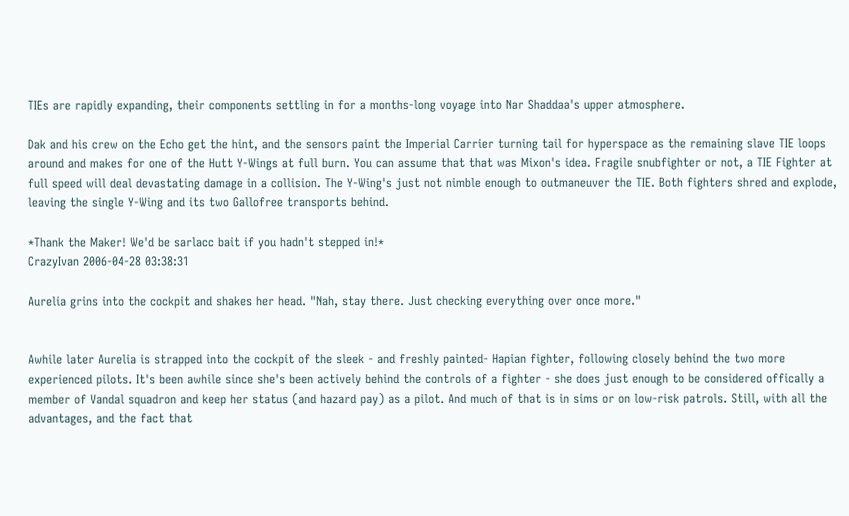TIEs are rapidly expanding, their components settling in for a months-long voyage into Nar Shaddaa's upper atmosphere.

Dak and his crew on the Echo get the hint, and the sensors paint the Imperial Carrier turning tail for hyperspace as the remaining slave TIE loops around and makes for one of the Hutt Y-Wings at full burn. You can assume that that was Mixon's idea. Fragile snubfighter or not, a TIE Fighter at full speed will deal devastating damage in a collision. The Y-Wing's just not nimble enough to outmaneuver the TIE. Both fighters shred and explode, leaving the single Y-Wing and its two Gallofree transports behind.

*Thank the Maker! We'd be sarlacc bait if you hadn't stepped in!*
CrazyIvan 2006-04-28 03:38:31

Aurelia grins into the cockpit and shakes her head. "Nah, stay there. Just checking everything over once more."


Awhile later Aurelia is strapped into the cockpit of the sleek - and freshly painted- Hapian fighter, following closely behind the two more experienced pilots. It's been awhile since she's been actively behind the controls of a fighter - she does just enough to be considered offically a member of Vandal squadron and keep her status (and hazard pay) as a pilot. And much of that is in sims or on low-risk patrols. Still, with all the advantages, and the fact that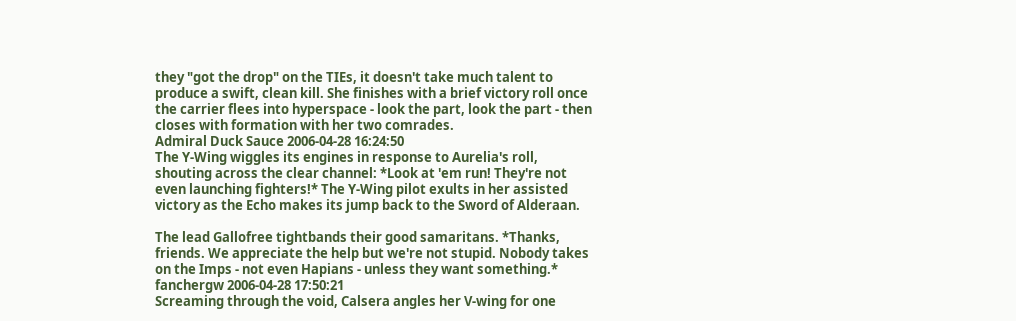they "got the drop" on the TIEs, it doesn't take much talent to produce a swift, clean kill. She finishes with a brief victory roll once the carrier flees into hyperspace - look the part, look the part - then closes with formation with her two comrades.
Admiral Duck Sauce 2006-04-28 16:24:50
The Y-Wing wiggles its engines in response to Aurelia's roll, shouting across the clear channel: *Look at 'em run! They're not even launching fighters!* The Y-Wing pilot exults in her assisted victory as the Echo makes its jump back to the Sword of Alderaan.

The lead Gallofree tightbands their good samaritans. *Thanks, friends. We appreciate the help but we're not stupid. Nobody takes on the Imps - not even Hapians - unless they want something.*
fanchergw 2006-04-28 17:50:21
Screaming through the void, Calsera angles her V-wing for one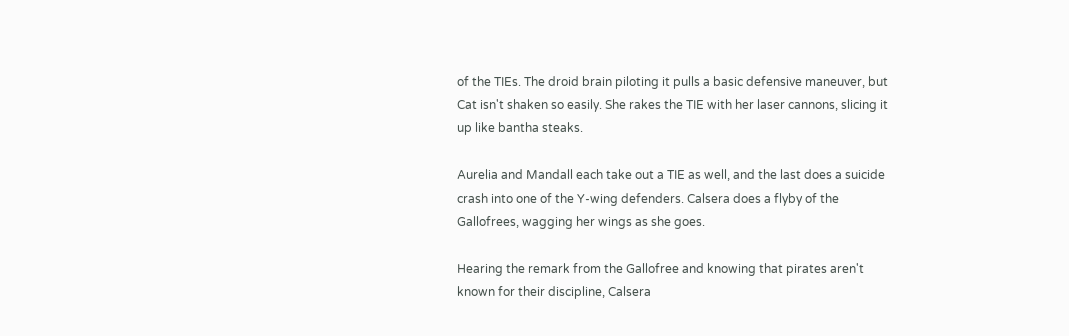of the TIEs. The droid brain piloting it pulls a basic defensive maneuver, but Cat isn't shaken so easily. She rakes the TIE with her laser cannons, slicing it up like bantha steaks.

Aurelia and Mandall each take out a TIE as well, and the last does a suicide crash into one of the Y-wing defenders. Calsera does a flyby of the Gallofrees, wagging her wings as she goes.

Hearing the remark from the Gallofree and knowing that pirates aren't known for their discipline, Calsera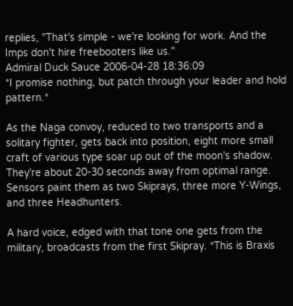replies, "That's simple - we're looking for work. And the Imps don't hire freebooters like us."
Admiral Duck Sauce 2006-04-28 18:36:09
*I promise nothing, but patch through your leader and hold pattern.*

As the Naga convoy, reduced to two transports and a solitary fighter, gets back into position, eight more small craft of various type soar up out of the moon's shadow. They're about 20-30 seconds away from optimal range. Sensors paint them as two Skiprays, three more Y-Wings, and three Headhunters.

A hard voice, edged with that tone one gets from the military, broadcasts from the first Skipray. *This is Braxis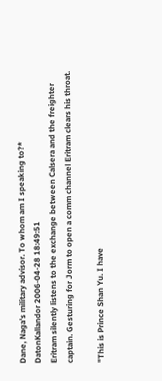Dane, Naga's military advisor. To whom am I speaking to?*
DatonKallandor 2006-04-28 18:49:51
Eritram silently listens to the exchange between Calsera and the freighter captain. Gesturing for Jorm to open a comm channel Eritram clears his throat.

"This is Prince Shan Yu. I have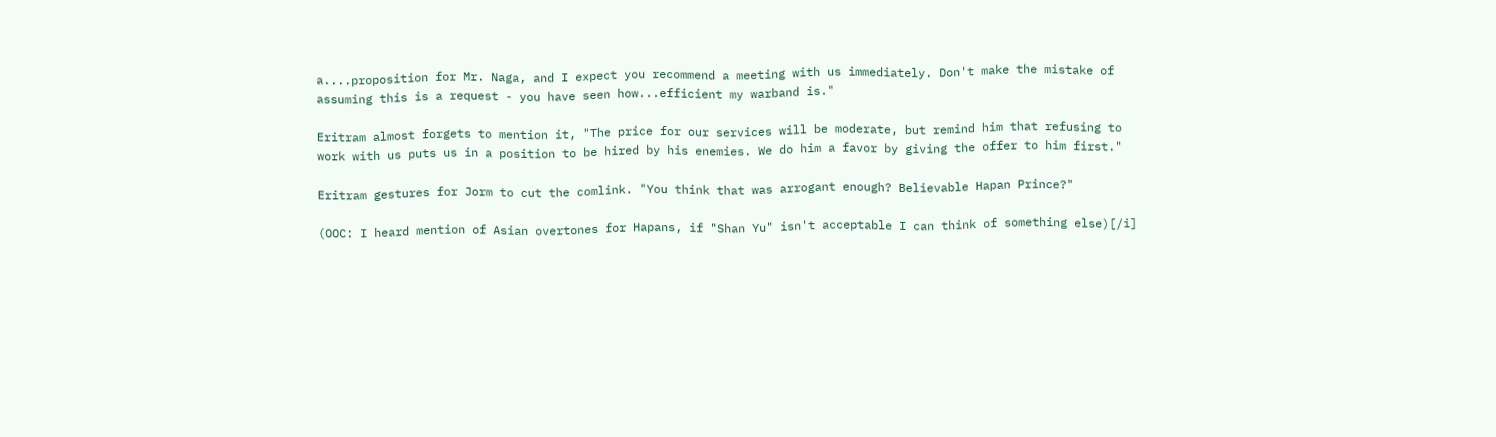a....proposition for Mr. Naga, and I expect you recommend a meeting with us immediately. Don't make the mistake of assuming this is a request - you have seen how...efficient my warband is."

Eritram almost forgets to mention it, "The price for our services will be moderate, but remind him that refusing to work with us puts us in a position to be hired by his enemies. We do him a favor by giving the offer to him first."

Eritram gestures for Jorm to cut the comlink. "You think that was arrogant enough? Believable Hapan Prince?"

(OOC: I heard mention of Asian overtones for Hapans, if "Shan Yu" isn't acceptable I can think of something else)[/i]